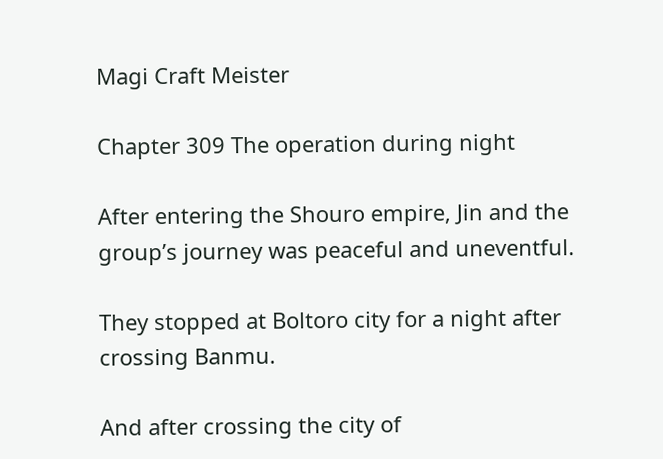Magi Craft Meister

Chapter 309 The operation during night

After entering the Shouro empire, Jin and the group’s journey was peaceful and uneventful.

They stopped at Boltoro city for a night after crossing Banmu.

And after crossing the city of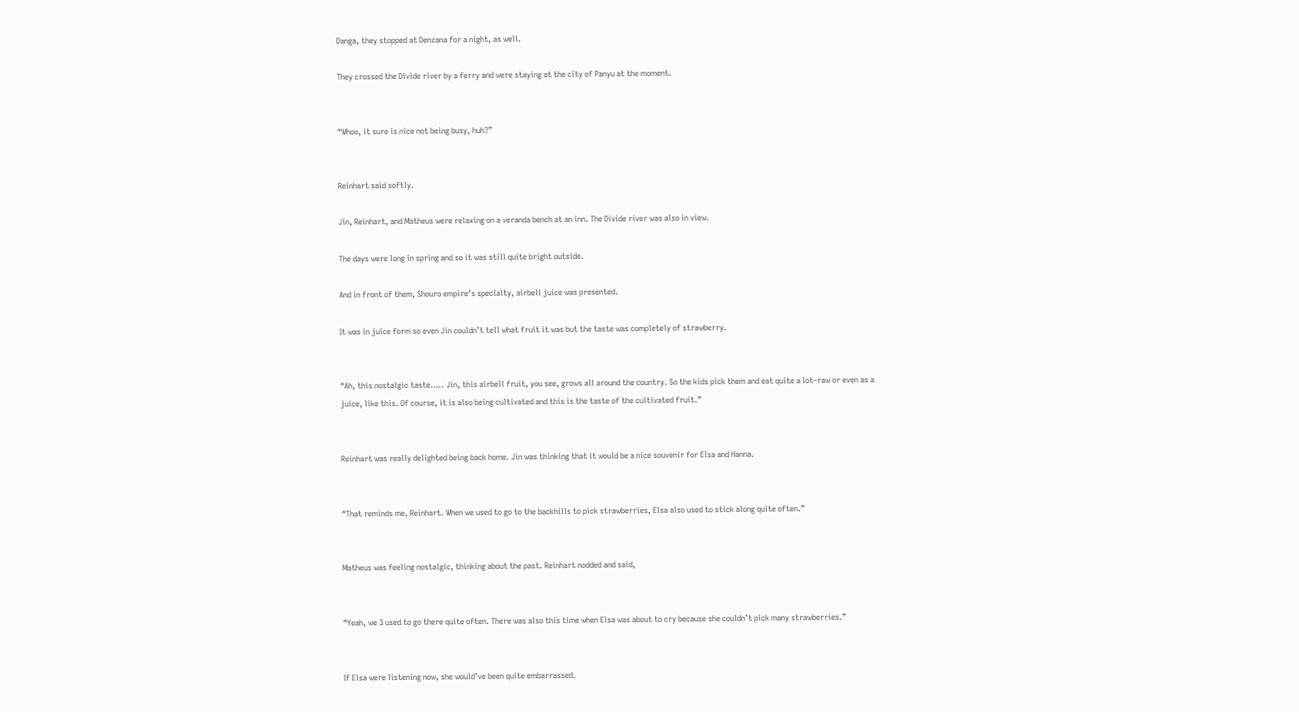Danga, they stopped at Denzana for a night, as well.

They crossed the Divide river by a ferry and were staying at the city of Panyu at the moment.


“Whoo, it sure is nice not being busy, huh?”


Reinhart said softly.

Jin, Reinhart, and Matheus were relaxing on a veranda bench at an inn. The Divide river was also in view.

The days were long in spring and so it was still quite bright outside.

And in front of them, Shouro empire’s specialty, airbell juice was presented.

It was in juice form so even Jin couldn’t tell what fruit it was but the taste was completely of strawberry.


“Ah, this nostalgic taste….. Jin, this airbell fruit, you see, grows all around the country. So the kids pick them and eat quite a lot–raw or even as a juice, like this. Of course, it is also being cultivated and this is the taste of the cultivated fruit.”


Reinhart was really delighted being back home. Jin was thinking that it would be a nice souvenir for Elsa and Hanna.


“That reminds me, Reinhart. When we used to go to the backhills to pick strawberries, Elsa also used to stick along quite often.”


Matheus was feeling nostalgic, thinking about the past. Reinhart nodded and said,


“Yeah, we 3 used to go there quite often. There was also this time when Elsa was about to cry because she couldn’t pick many strawberries.”


If Elsa were listening now, she would’ve been quite embarrassed.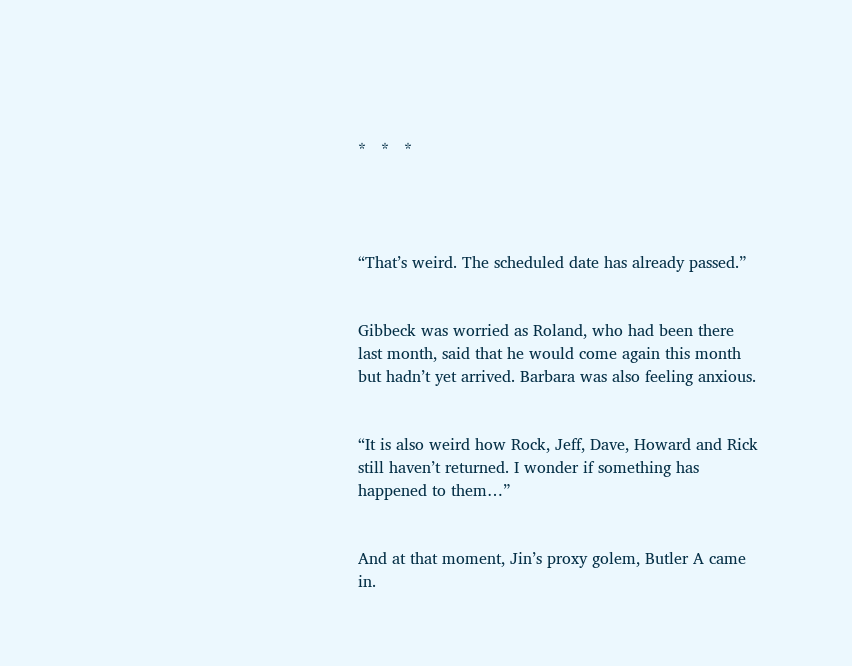*   *   *




“That’s weird. The scheduled date has already passed.”


Gibbeck was worried as Roland, who had been there last month, said that he would come again this month but hadn’t yet arrived. Barbara was also feeling anxious.


“It is also weird how Rock, Jeff, Dave, Howard and Rick still haven’t returned. I wonder if something has happened to them…”


And at that moment, Jin’s proxy golem, Butler A came in.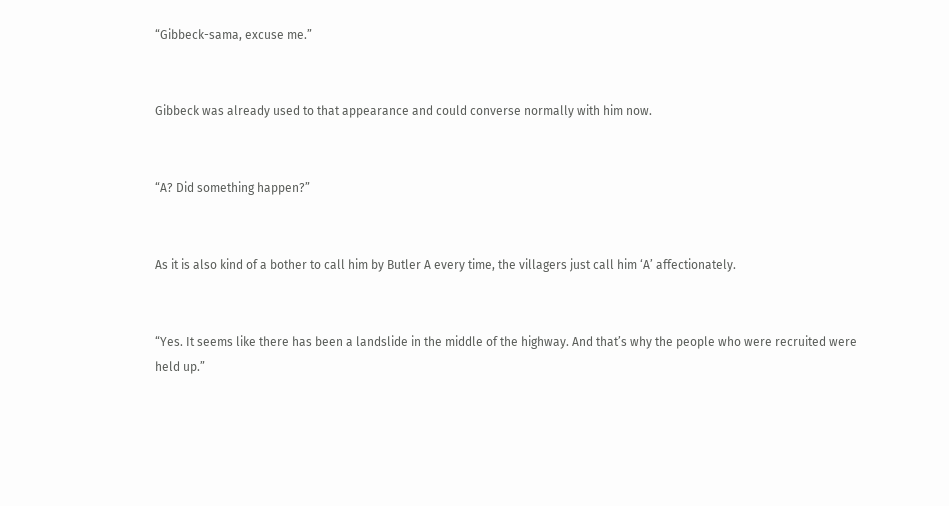“Gibbeck-sama, excuse me.”


Gibbeck was already used to that appearance and could converse normally with him now.


“A? Did something happen?”


As it is also kind of a bother to call him by Butler A every time, the villagers just call him ‘A’ affectionately.


“Yes. It seems like there has been a landslide in the middle of the highway. And that’s why the people who were recruited were held up.”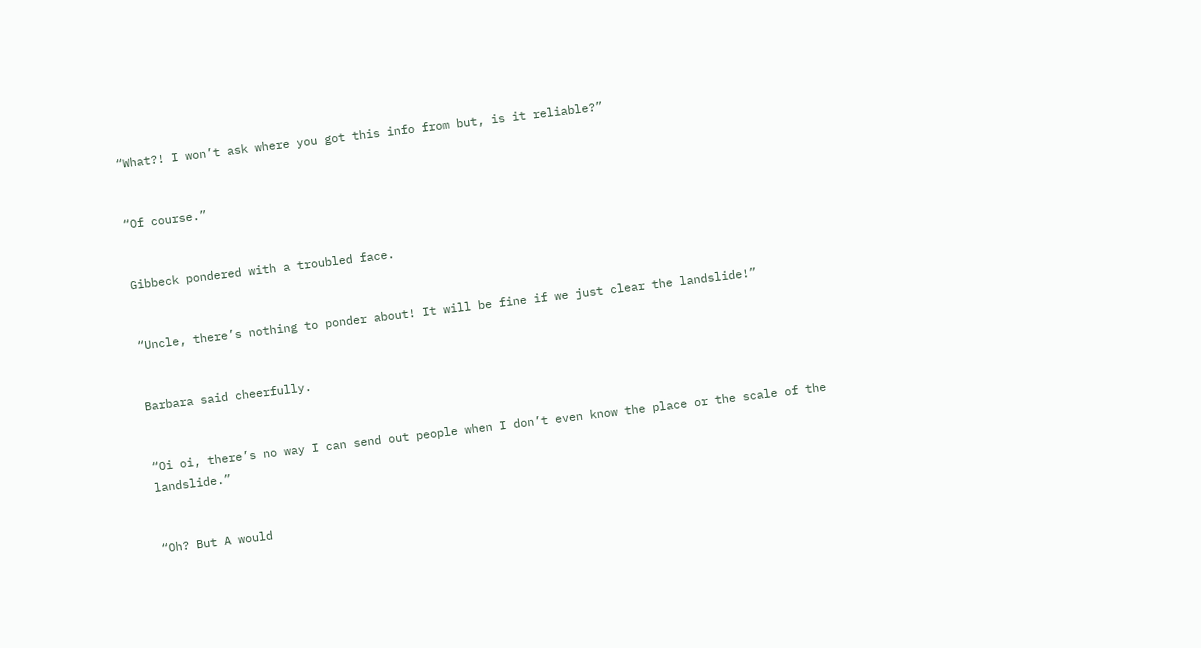“What?! I won’t ask where you got this info from but, is it reliable?”


“Of course.”


Gibbeck pondered with a troubled face.


“Uncle, there’s nothing to ponder about! It will be fine if we just clear the landslide!”


Barbara said cheerfully.


“Oi oi, there’s no way I can send out people when I don’t even know the place or the scale of the landslide.”


“Oh? But A would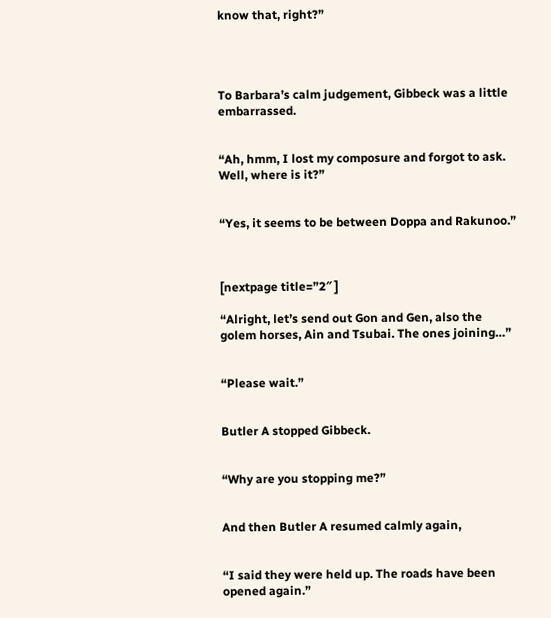know that, right?”




To Barbara’s calm judgement, Gibbeck was a little embarrassed.


“Ah, hmm, I lost my composure and forgot to ask. Well, where is it?”


“Yes, it seems to be between Doppa and Rakunoo.”



[nextpage title=”2″ ]

“Alright, let’s send out Gon and Gen, also the golem horses, Ain and Tsubai. The ones joining…”


“Please wait.”


Butler A stopped Gibbeck.


“Why are you stopping me?”


And then Butler A resumed calmly again,


“I said they were held up. The roads have been opened again.”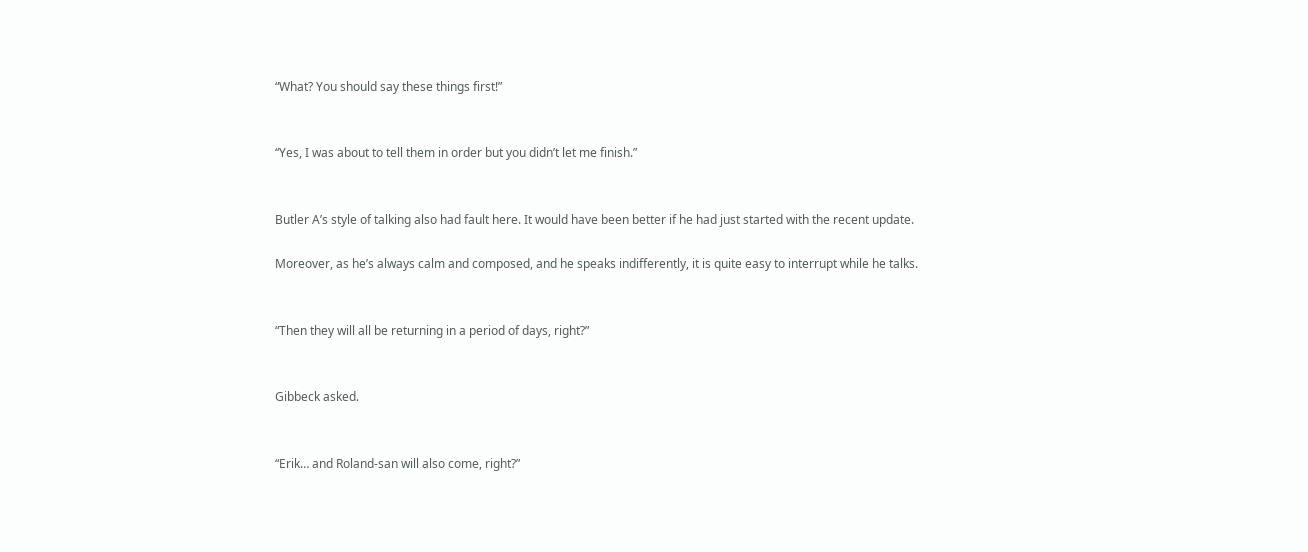“What? You should say these things first!”


“Yes, I was about to tell them in order but you didn’t let me finish.”


Butler A’s style of talking also had fault here. It would have been better if he had just started with the recent update.

Moreover, as he’s always calm and composed, and he speaks indifferently, it is quite easy to interrupt while he talks.


“Then they will all be returning in a period of days, right?”


Gibbeck asked.


“Erik… and Roland-san will also come, right?”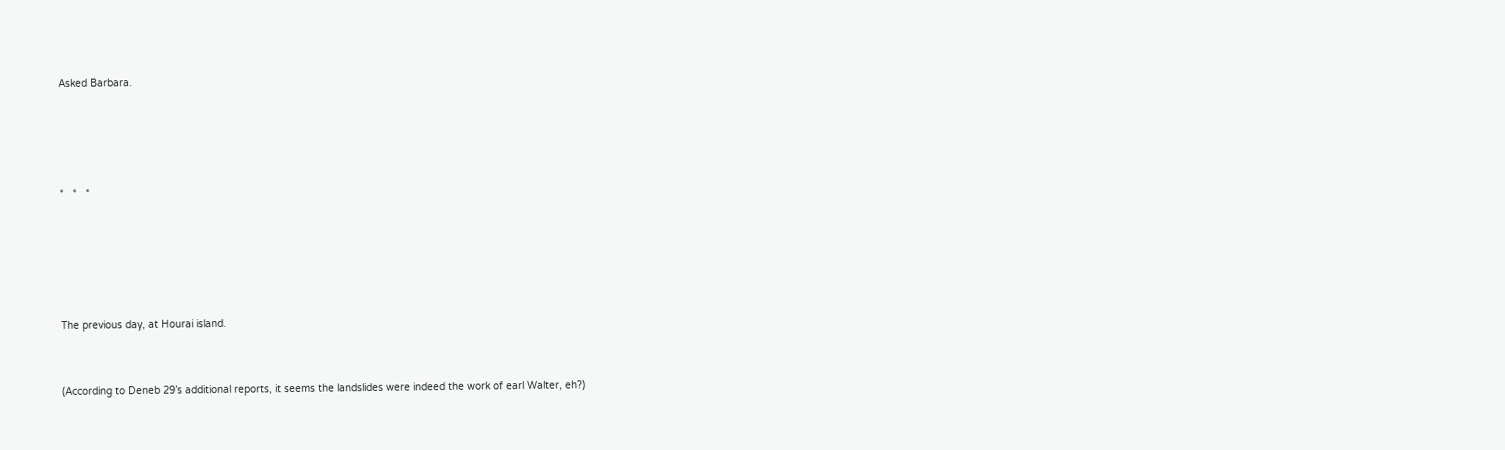Asked Barbara.




*   *   *





The previous day, at Hourai island.


(According to Deneb 29’s additional reports, it seems the landslides were indeed the work of earl Walter, eh?)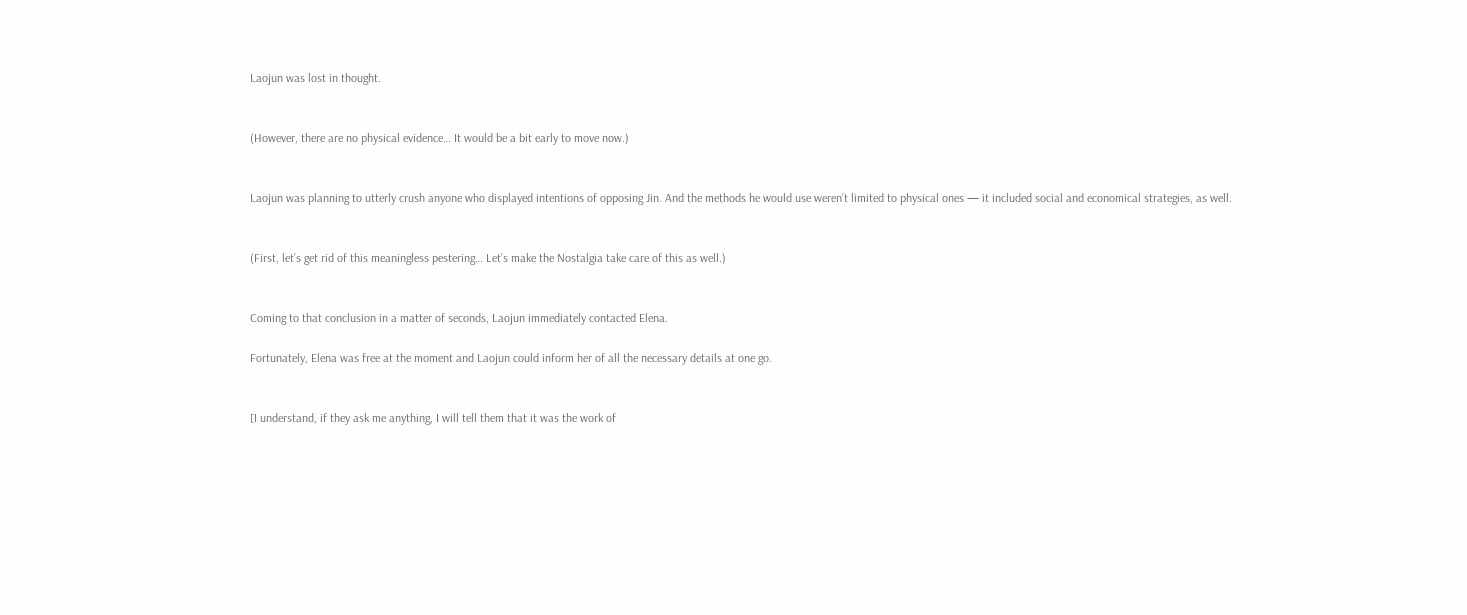Laojun was lost in thought.


(However, there are no physical evidence… It would be a bit early to move now.)


Laojun was planning to utterly crush anyone who displayed intentions of opposing Jin. And the methods he would use weren’t limited to physical ones — it included social and economical strategies, as well.


(First, let’s get rid of this meaningless pestering… Let’s make the Nostalgia take care of this as well.)


Coming to that conclusion in a matter of seconds, Laojun immediately contacted Elena.

Fortunately, Elena was free at the moment and Laojun could inform her of all the necessary details at one go.


[I understand, if they ask me anything, I will tell them that it was the work of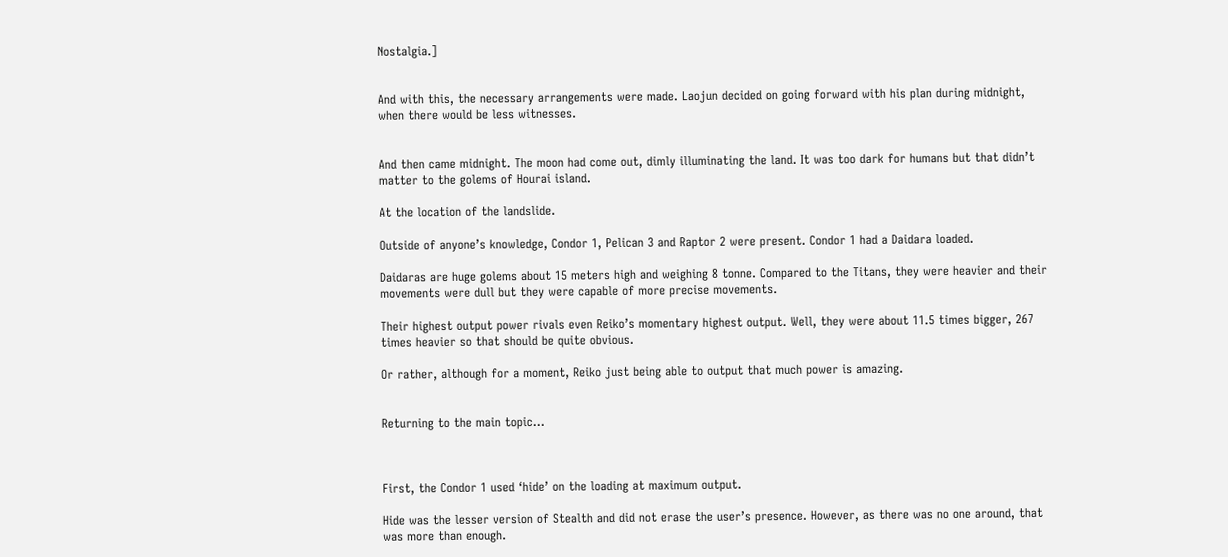Nostalgia.]


And with this, the necessary arrangements were made. Laojun decided on going forward with his plan during midnight, when there would be less witnesses.


And then came midnight. The moon had come out, dimly illuminating the land. It was too dark for humans but that didn’t matter to the golems of Hourai island.

At the location of the landslide.

Outside of anyone’s knowledge, Condor 1, Pelican 3 and Raptor 2 were present. Condor 1 had a Daidara loaded.

Daidaras are huge golems about 15 meters high and weighing 8 tonne. Compared to the Titans, they were heavier and their movements were dull but they were capable of more precise movements.

Their highest output power rivals even Reiko’s momentary highest output. Well, they were about 11.5 times bigger, 267 times heavier so that should be quite obvious.

Or rather, although for a moment, Reiko just being able to output that much power is amazing.


Returning to the main topic…



First, the Condor 1 used ‘hide’ on the loading at maximum output.

Hide was the lesser version of Stealth and did not erase the user’s presence. However, as there was no one around, that was more than enough.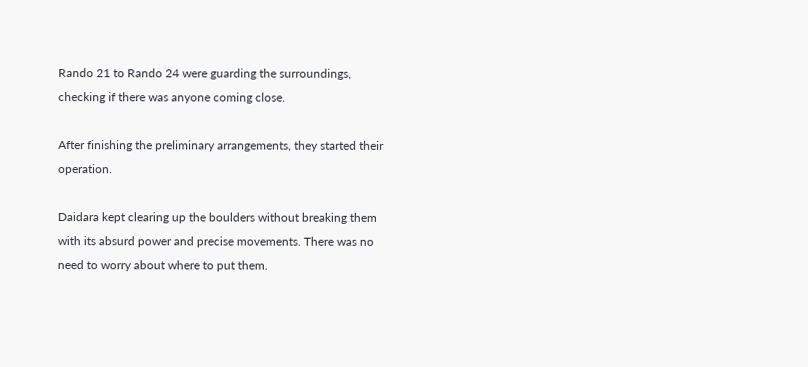Rando 21 to Rando 24 were guarding the surroundings, checking if there was anyone coming close.

After finishing the preliminary arrangements, they started their operation.

Daidara kept clearing up the boulders without breaking them with its absurd power and precise movements. There was no need to worry about where to put them.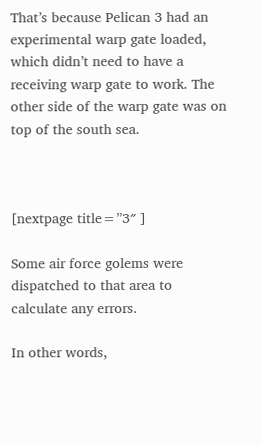That’s because Pelican 3 had an experimental warp gate loaded, which didn’t need to have a receiving warp gate to work. The other side of the warp gate was on top of the south sea.



[nextpage title=”3″ ]

Some air force golems were dispatched to that area to calculate any errors.

In other words,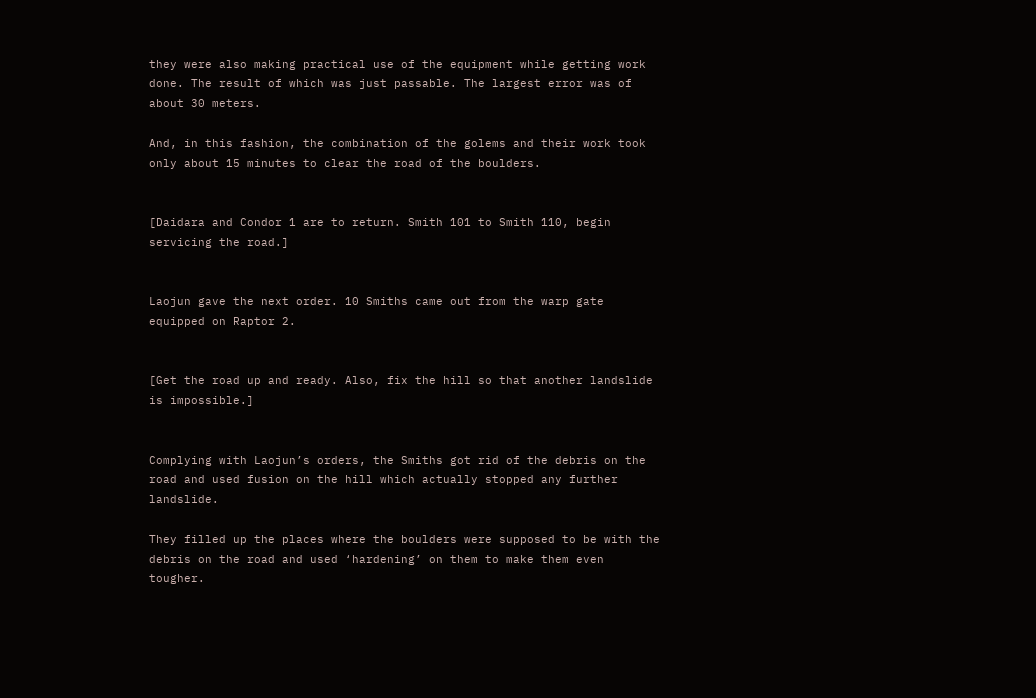they were also making practical use of the equipment while getting work done. The result of which was just passable. The largest error was of about 30 meters.

And, in this fashion, the combination of the golems and their work took only about 15 minutes to clear the road of the boulders.


[Daidara and Condor 1 are to return. Smith 101 to Smith 110, begin servicing the road.]


Laojun gave the next order. 10 Smiths came out from the warp gate equipped on Raptor 2.


[Get the road up and ready. Also, fix the hill so that another landslide is impossible.]


Complying with Laojun’s orders, the Smiths got rid of the debris on the road and used fusion on the hill which actually stopped any further landslide.

They filled up the places where the boulders were supposed to be with the debris on the road and used ‘hardening’ on them to make them even tougher.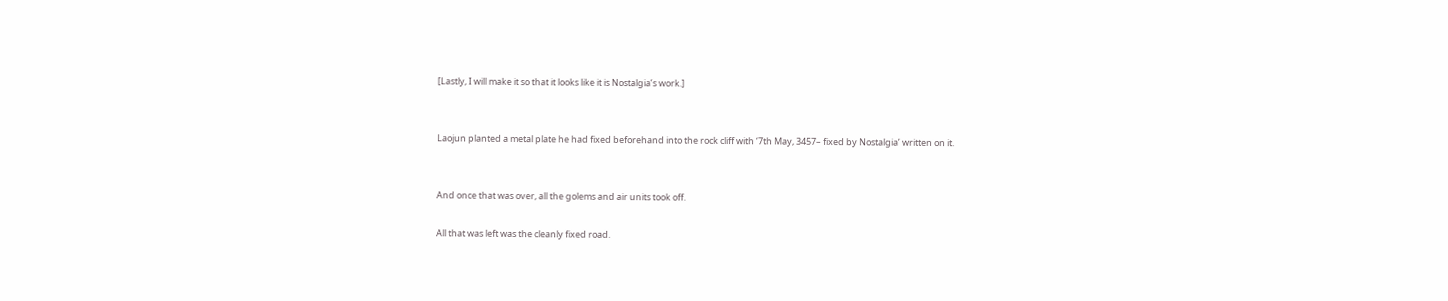[Lastly, I will make it so that it looks like it is Nostalgia’s work.]


Laojun planted a metal plate he had fixed beforehand into the rock cliff with ‘7th May, 3457– fixed by Nostalgia’ written on it.


And once that was over, all the golems and air units took off.

All that was left was the cleanly fixed road.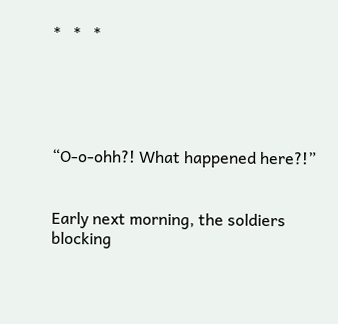*   *   *





“O-o-ohh?! What happened here?!”


Early next morning, the soldiers blocking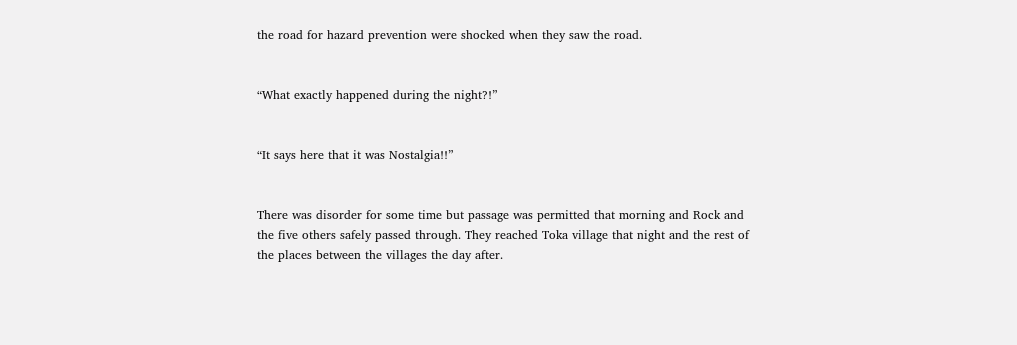the road for hazard prevention were shocked when they saw the road.


“What exactly happened during the night?!”


“It says here that it was Nostalgia!!”


There was disorder for some time but passage was permitted that morning and Rock and the five others safely passed through. They reached Toka village that night and the rest of the places between the villages the day after.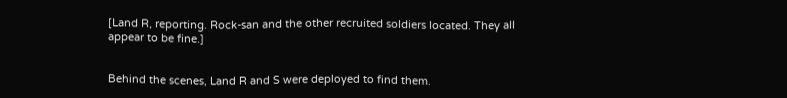[Land R, reporting. Rock-san and the other recruited soldiers located. They all appear to be fine.]


Behind the scenes, Land R and S were deployed to find them.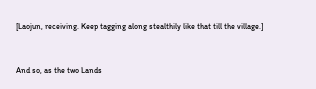[Laojun, receiving. Keep tagging along stealthily like that till the village.]


And so, as the two Lands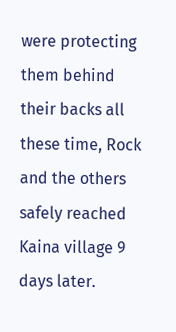were protecting them behind their backs all these time, Rock and the others safely reached Kaina village 9 days later.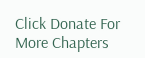Click Donate For More Chapters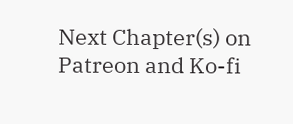Next Chapter(s) on Patreon and Ko-fi